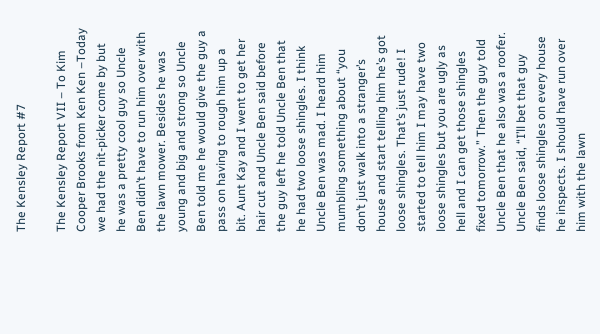The Kensley Report #7

The Kensley Report VII – To Kim Cooper Brooks from Ken Ken –Today we had the nit-picker come by but he was a pretty cool guy so Uncle Ben didn’t have to run him over with the lawn mower. Besides he was young and big and strong so Uncle Ben told me he would give the guy a pass on having to rough him up a bit. Aunt Kay and I went to get her hair cut and Uncle Ben said before the guy left he told Uncle Ben that he had two loose shingles. I think Uncle Ben was mad. I heard him mumbling something about “you don’t just walk into a stranger’s house and start telling him he’s got loose shingles. That’s just rude! I started to tell him I may have two loose shingles but you are ugly as hell and I can get those shingles fixed tomorrow.” Then the guy told Uncle Ben that he also was a roofer. Uncle Ben said, “I’ll bet that guy finds loose shingles on every house he inspects. I should have run over him with the lawn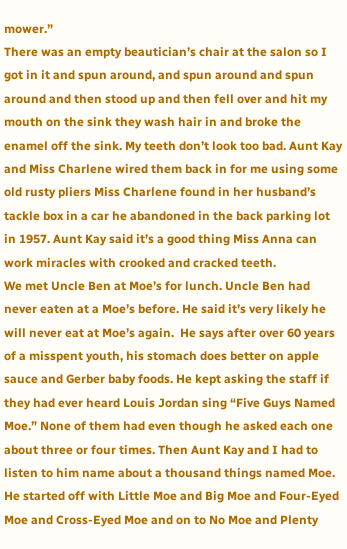mower.”
There was an empty beautician’s chair at the salon so I got in it and spun around, and spun around and spun around and then stood up and then fell over and hit my mouth on the sink they wash hair in and broke the enamel off the sink. My teeth don’t look too bad. Aunt Kay and Miss Charlene wired them back in for me using some old rusty pliers Miss Charlene found in her husband’s tackle box in a car he abandoned in the back parking lot in 1957. Aunt Kay said it’s a good thing Miss Anna can work miracles with crooked and cracked teeth.
We met Uncle Ben at Moe’s for lunch. Uncle Ben had never eaten at a Moe’s before. He said it’s very likely he will never eat at Moe’s again.  He says after over 60 years of a misspent youth, his stomach does better on apple sauce and Gerber baby foods. He kept asking the staff if they had ever heard Louis Jordan sing “Five Guys Named Moe.” None of them had even though he asked each one about three or four times. Then Aunt Kay and I had to listen to him name about a thousand things named Moe. He started off with Little Moe and Big Moe and Four-Eyed Moe and Cross-Eyed Moe and on to No Moe and Plenty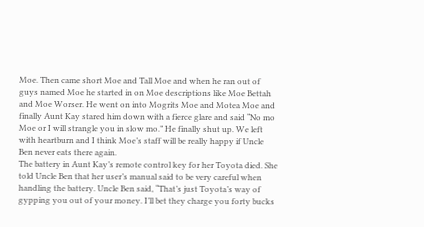Moe. Then came short Moe and Tall Moe and when he ran out of guys named Moe he started in on Moe descriptions like Moe Bettah and Moe Worser. He went on into Mogrits Moe and Motea Moe and finally Aunt Kay stared him down with a fierce glare and said “No mo Moe or I will strangle you in slow mo.” He finally shut up. We left with heartburn and I think Moe’s staff will be really happy if Uncle Ben never eats there again.
The battery in Aunt Kay’s remote control key for her Toyota died. She told Uncle Ben that her user’s manual said to be very careful when handling the battery. Uncle Ben said, “That’s just Toyota’s way of gypping you out of your money. I’ll bet they charge you forty bucks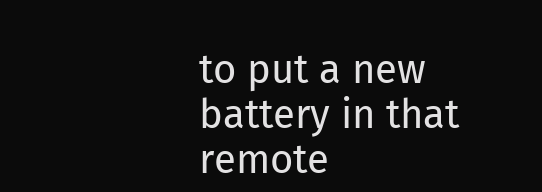to put a new battery in that remote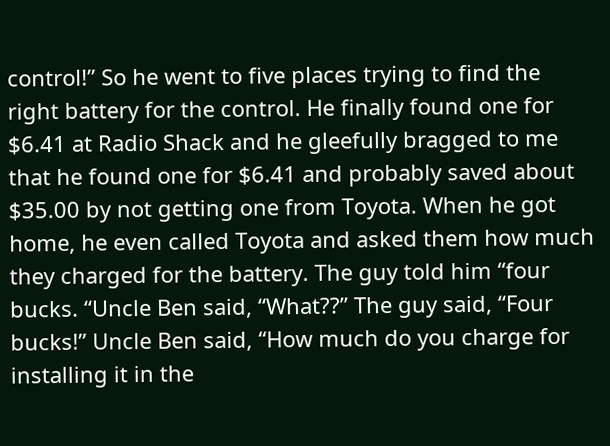control!” So he went to five places trying to find the right battery for the control. He finally found one for $6.41 at Radio Shack and he gleefully bragged to me that he found one for $6.41 and probably saved about $35.00 by not getting one from Toyota. When he got home, he even called Toyota and asked them how much they charged for the battery. The guy told him “four bucks. “Uncle Ben said, “What??” The guy said, “Four bucks!” Uncle Ben said, “How much do you charge for installing it in the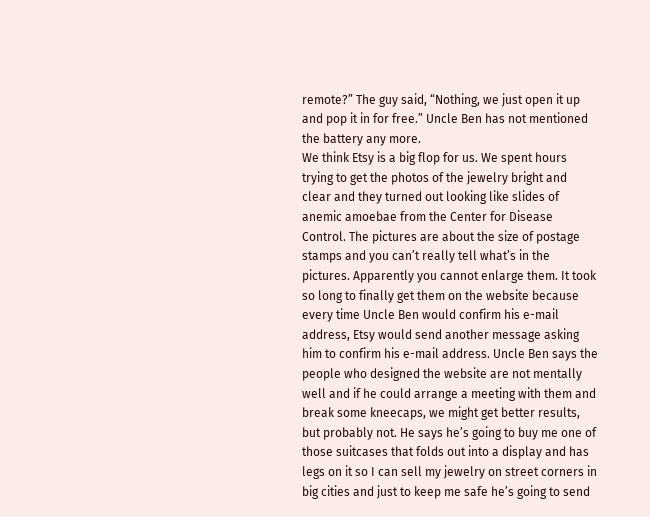remote?” The guy said, “Nothing, we just open it up and pop it in for free.” Uncle Ben has not mentioned the battery any more.
We think Etsy is a big flop for us. We spent hours trying to get the photos of the jewelry bright and clear and they turned out looking like slides of anemic amoebae from the Center for Disease Control. The pictures are about the size of postage stamps and you can’t really tell what’s in the pictures. Apparently you cannot enlarge them. It took so long to finally get them on the website because every time Uncle Ben would confirm his e-mail address, Etsy would send another message asking him to confirm his e-mail address. Uncle Ben says the people who designed the website are not mentally well and if he could arrange a meeting with them and break some kneecaps, we might get better results, but probably not. He says he’s going to buy me one of those suitcases that folds out into a display and has legs on it so I can sell my jewelry on street corners in big cities and just to keep me safe he’s going to send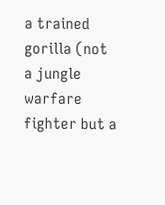a trained gorilla (not a jungle warfare fighter but a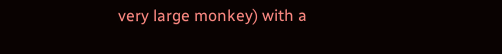very large monkey) with a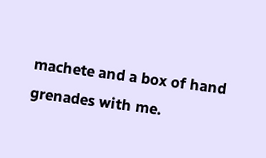machete and a box of hand grenades with me.